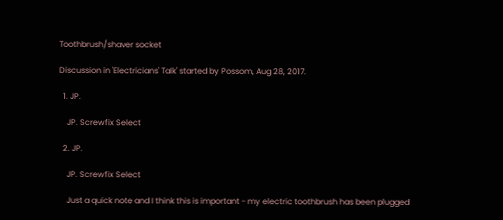Toothbrush/shaver socket

Discussion in 'Electricians' Talk' started by Possom, Aug 28, 2017.

  1. JP.

    JP. Screwfix Select

  2. JP.

    JP. Screwfix Select

    Just a quick note and I think this is important - my electric toothbrush has been plugged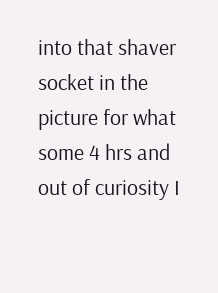into that shaver socket in the picture for what some 4 hrs and out of curiosity I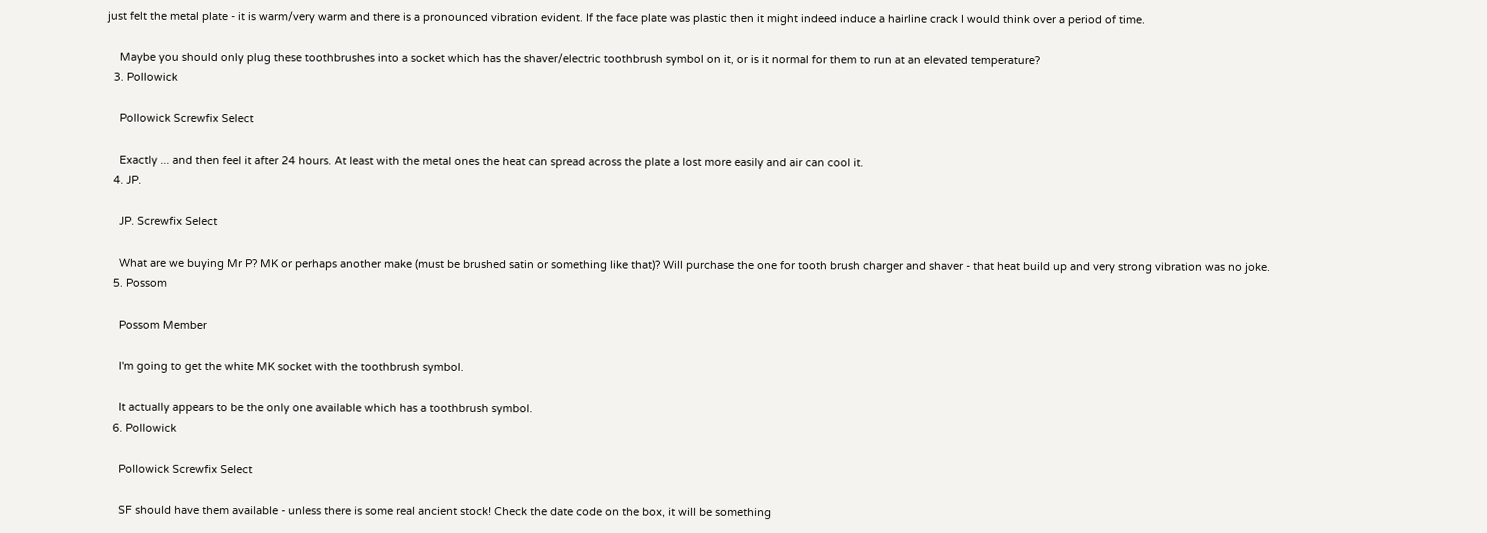just felt the metal plate - it is warm/very warm and there is a pronounced vibration evident. If the face plate was plastic then it might indeed induce a hairline crack I would think over a period of time.

    Maybe you should only plug these toothbrushes into a socket which has the shaver/electric toothbrush symbol on it, or is it normal for them to run at an elevated temperature?
  3. Pollowick

    Pollowick Screwfix Select

    Exactly ... and then feel it after 24 hours. At least with the metal ones the heat can spread across the plate a lost more easily and air can cool it.
  4. JP.

    JP. Screwfix Select

    What are we buying Mr P? MK or perhaps another make (must be brushed satin or something like that)? Will purchase the one for tooth brush charger and shaver - that heat build up and very strong vibration was no joke.
  5. Possom

    Possom Member

    I'm going to get the white MK socket with the toothbrush symbol.

    It actually appears to be the only one available which has a toothbrush symbol.
  6. Pollowick

    Pollowick Screwfix Select

    SF should have them available - unless there is some real ancient stock! Check the date code on the box, it will be something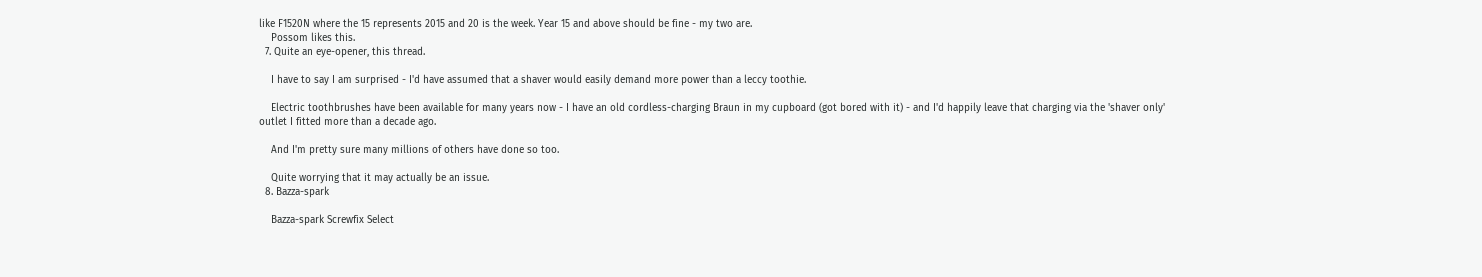like F1520N where the 15 represents 2015 and 20 is the week. Year 15 and above should be fine - my two are.
    Possom likes this.
  7. Quite an eye-opener, this thread.

    I have to say I am surprised - I'd have assumed that a shaver would easily demand more power than a leccy toothie.

    Electric toothbrushes have been available for many years now - I have an old cordless-charging Braun in my cupboard (got bored with it) - and I'd happily leave that charging via the 'shaver only' outlet I fitted more than a decade ago.

    And I'm pretty sure many millions of others have done so too.

    Quite worrying that it may actually be an issue.
  8. Bazza-spark

    Bazza-spark Screwfix Select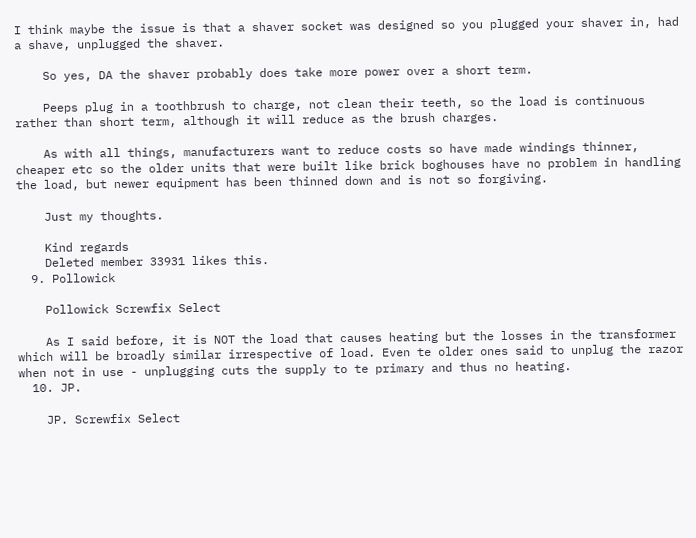I think maybe the issue is that a shaver socket was designed so you plugged your shaver in, had a shave, unplugged the shaver.

    So yes, DA the shaver probably does take more power over a short term.

    Peeps plug in a toothbrush to charge, not clean their teeth, so the load is continuous rather than short term, although it will reduce as the brush charges.

    As with all things, manufacturers want to reduce costs so have made windings thinner, cheaper etc so the older units that were built like brick boghouses have no problem in handling the load, but newer equipment has been thinned down and is not so forgiving.

    Just my thoughts.

    Kind regards
    Deleted member 33931 likes this.
  9. Pollowick

    Pollowick Screwfix Select

    As I said before, it is NOT the load that causes heating but the losses in the transformer which will be broadly similar irrespective of load. Even te older ones said to unplug the razor when not in use - unplugging cuts the supply to te primary and thus no heating.
  10. JP.

    JP. Screwfix Select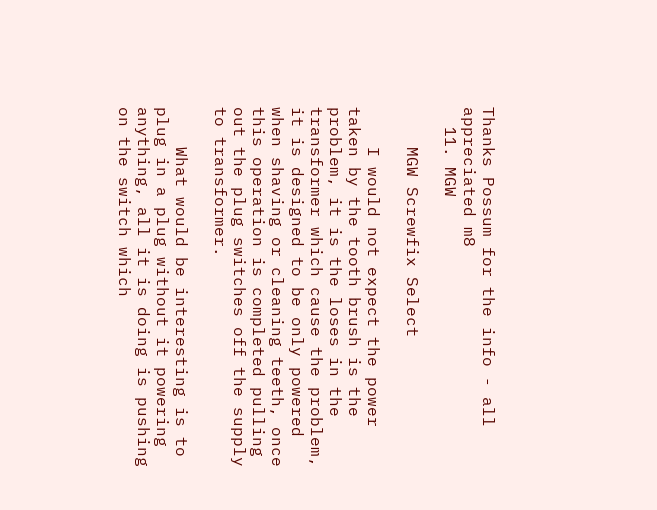Thanks Possum for the info - all appreciated m8
  11. MGW

    MGW Screwfix Select

    I would not expect the power taken by the tooth brush is the problem, it is the loses in the transformer which cause the problem, it is designed to be only powered when shaving or cleaning teeth, once this operation is completed pulling out the plug switches off the supply to transformer.

    What would be interesting is to plug in a plug without it powering anything, all it is doing is pushing on the switch which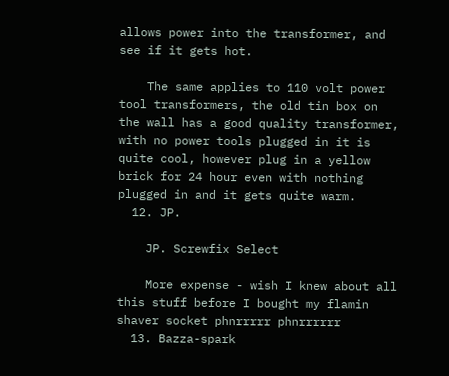allows power into the transformer, and see if it gets hot.

    The same applies to 110 volt power tool transformers, the old tin box on the wall has a good quality transformer, with no power tools plugged in it is quite cool, however plug in a yellow brick for 24 hour even with nothing plugged in and it gets quite warm.
  12. JP.

    JP. Screwfix Select

    More expense - wish I knew about all this stuff before I bought my flamin shaver socket phnrrrrr phnrrrrrr
  13. Bazza-spark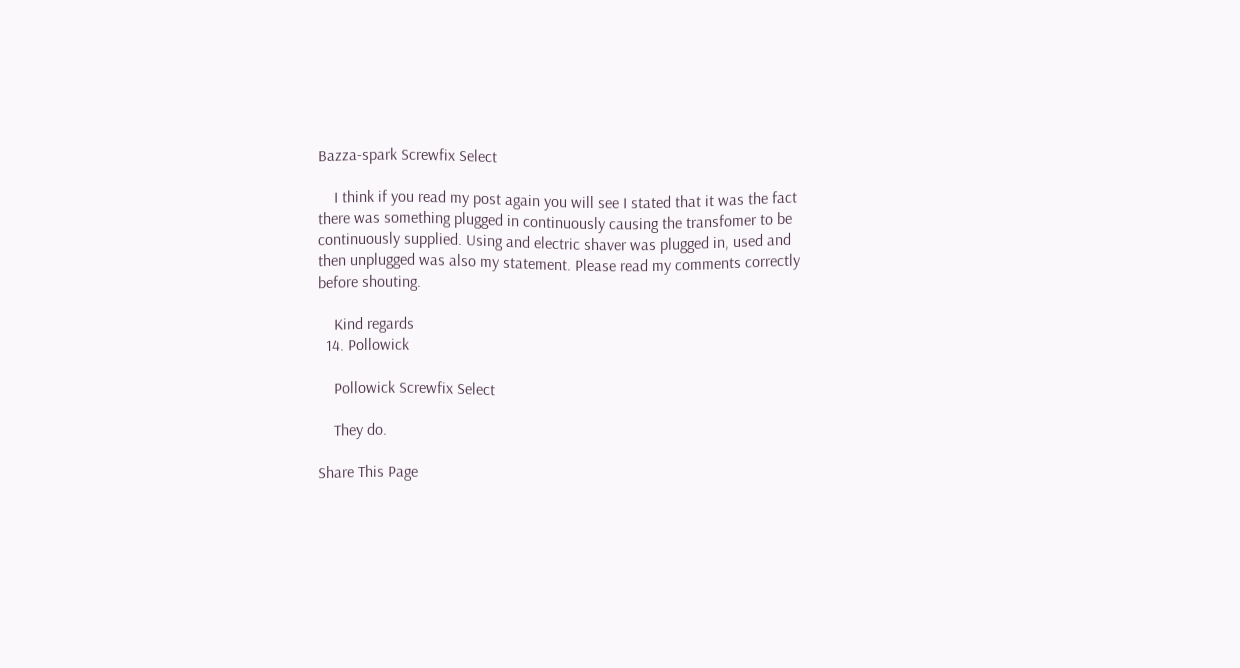Bazza-spark Screwfix Select

    I think if you read my post again you will see I stated that it was the fact there was something plugged in continuously causing the transfomer to be continuously supplied. Using and electric shaver was plugged in, used and then unplugged was also my statement. Please read my comments correctly before shouting.

    Kind regards
  14. Pollowick

    Pollowick Screwfix Select

    They do.

Share This Page